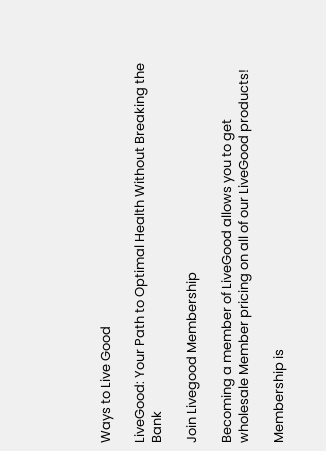Ways to Live Good

LiveGood: Your Path to Optimal Health Without Breaking the Bank

Join Livegood Membership

Becoming a member of LiveGood allows you to get wholesale Member pricing on all of our LiveGood products!

Membership is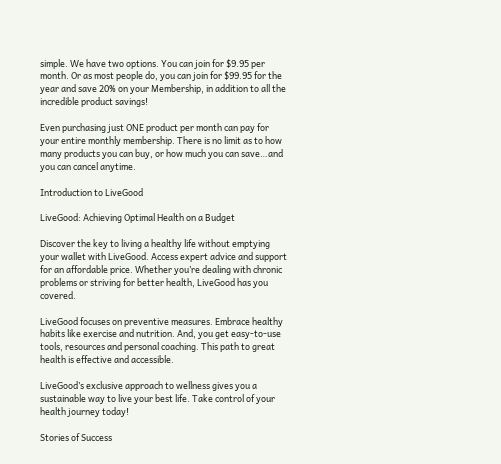simple. We have two options. You can join for $9.95 per month. Or as most people do, you can join for $99.95 for the year and save 20% on your Membership, in addition to all the incredible product savings!

Even purchasing just ONE product per month can pay for your entire monthly membership. There is no limit as to how many products you can buy, or how much you can save…and you can cancel anytime.

Introduction to LiveGood

LiveGood: Achieving Optimal Health on a Budget

Discover the key to living a healthy life without emptying your wallet with LiveGood. Access expert advice and support for an affordable price. Whether you’re dealing with chronic problems or striving for better health, LiveGood has you covered.

LiveGood focuses on preventive measures. Embrace healthy habits like exercise and nutrition. And, you get easy-to-use tools, resources and personal coaching. This path to great health is effective and accessible.

LiveGood’s exclusive approach to wellness gives you a sustainable way to live your best life. Take control of your health journey today!

Stories of Success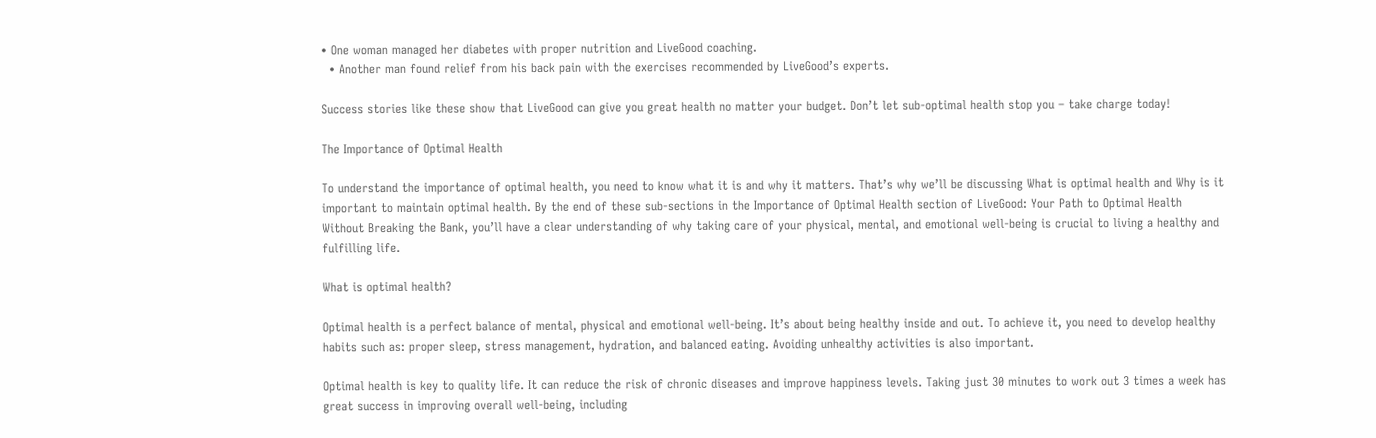• One woman managed her diabetes with proper nutrition and LiveGood coaching.
  • Another man found relief from his back pain with the exercises recommended by LiveGood’s experts.

Success stories like these show that LiveGood can give you great health no matter your budget. Don’t let sub-optimal health stop you – take charge today!

The Importance of Optimal Health

To understand the importance of optimal health, you need to know what it is and why it matters. That’s why we’ll be discussing What is optimal health and Why is it important to maintain optimal health. By the end of these sub-sections in the Importance of Optimal Health section of LiveGood: Your Path to Optimal Health Without Breaking the Bank, you’ll have a clear understanding of why taking care of your physical, mental, and emotional well-being is crucial to living a healthy and fulfilling life.

What is optimal health?

Optimal health is a perfect balance of mental, physical and emotional well-being. It’s about being healthy inside and out. To achieve it, you need to develop healthy habits such as: proper sleep, stress management, hydration, and balanced eating. Avoiding unhealthy activities is also important.

Optimal health is key to quality life. It can reduce the risk of chronic diseases and improve happiness levels. Taking just 30 minutes to work out 3 times a week has great success in improving overall well-being, including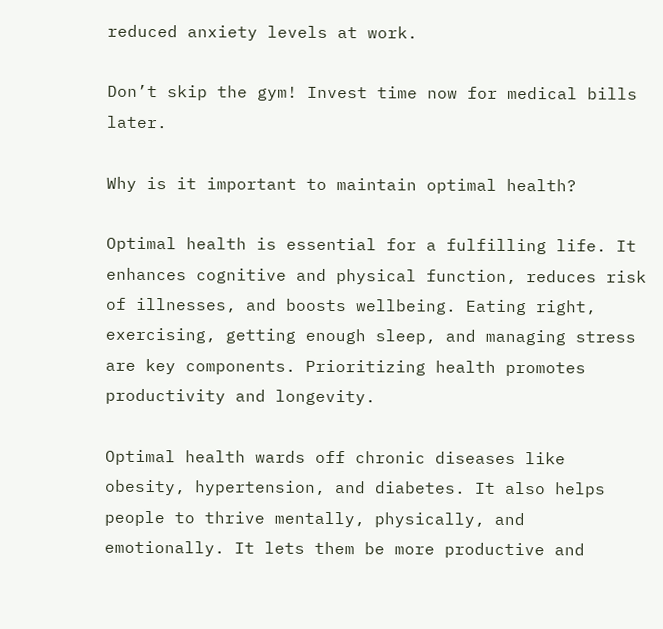reduced anxiety levels at work.

Don’t skip the gym! Invest time now for medical bills later.

Why is it important to maintain optimal health?

Optimal health is essential for a fulfilling life. It enhances cognitive and physical function, reduces risk of illnesses, and boosts wellbeing. Eating right, exercising, getting enough sleep, and managing stress are key components. Prioritizing health promotes productivity and longevity.

Optimal health wards off chronic diseases like obesity, hypertension, and diabetes. It also helps people to thrive mentally, physically, and emotionally. It lets them be more productive and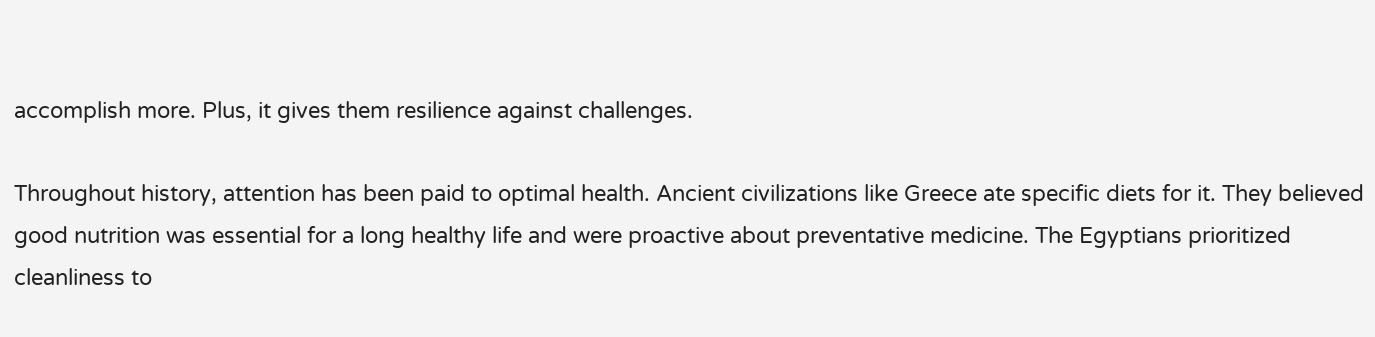accomplish more. Plus, it gives them resilience against challenges.

Throughout history, attention has been paid to optimal health. Ancient civilizations like Greece ate specific diets for it. They believed good nutrition was essential for a long healthy life and were proactive about preventative medicine. The Egyptians prioritized cleanliness to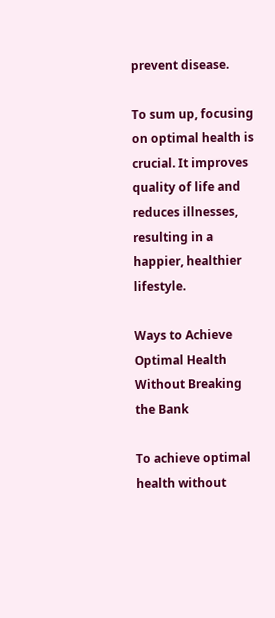prevent disease.

To sum up, focusing on optimal health is crucial. It improves quality of life and reduces illnesses, resulting in a happier, healthier lifestyle.

Ways to Achieve Optimal Health Without Breaking the Bank

To achieve optimal health without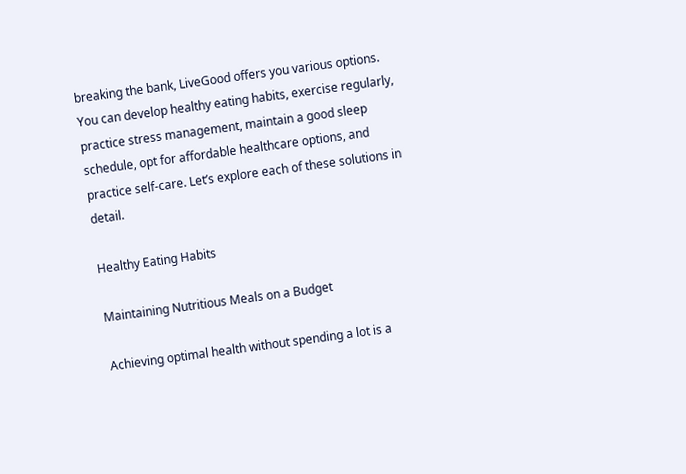breaking the bank, LiveGood offers you various options. You can develop healthy eating habits, exercise regularly, practice stress management, maintain a good sleep schedule, opt for affordable healthcare options, and practice self-care. Let’s explore each of these solutions in detail.

Healthy Eating Habits

Maintaining Nutritious Meals on a Budget

Achieving optimal health without spending a lot is a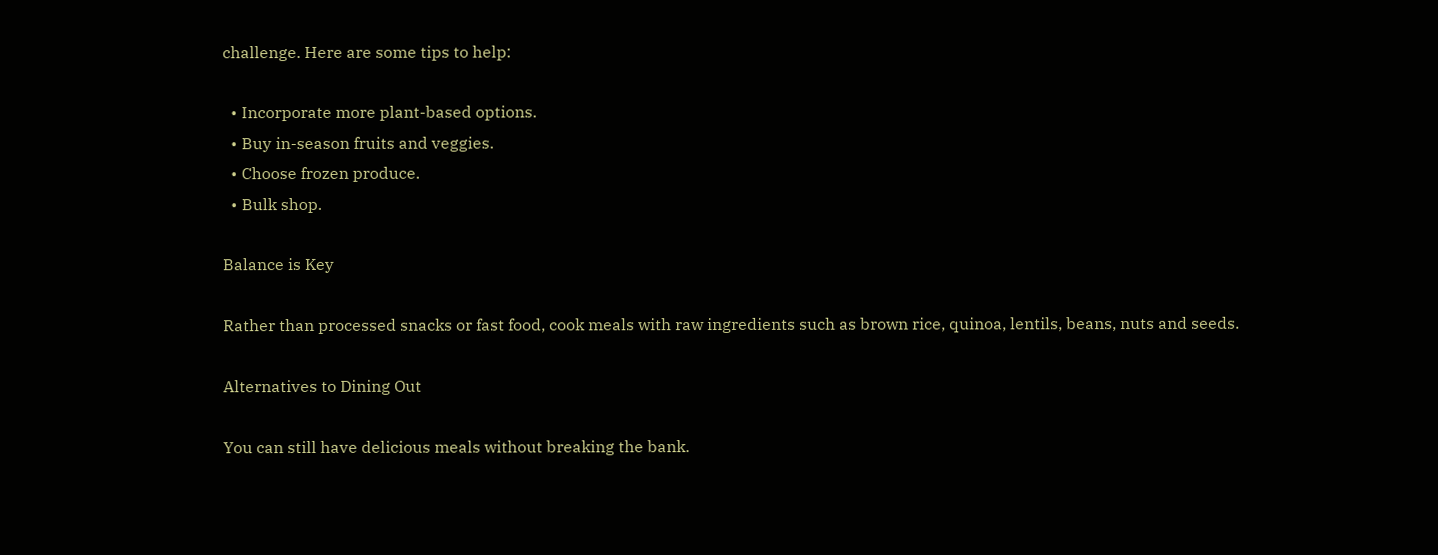challenge. Here are some tips to help:

  • Incorporate more plant-based options.
  • Buy in-season fruits and veggies.
  • Choose frozen produce.
  • Bulk shop.

Balance is Key

Rather than processed snacks or fast food, cook meals with raw ingredients such as brown rice, quinoa, lentils, beans, nuts and seeds.

Alternatives to Dining Out

You can still have delicious meals without breaking the bank.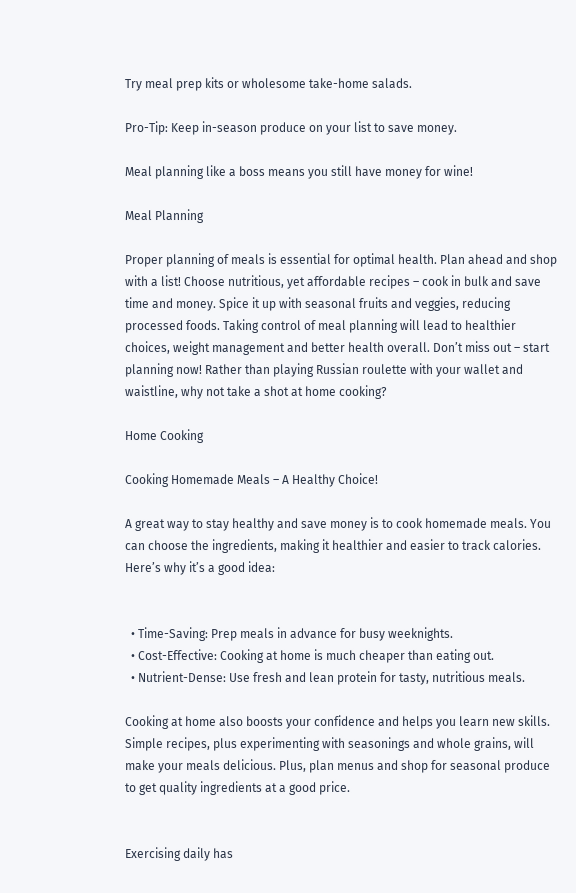Try meal prep kits or wholesome take-home salads.

Pro-Tip: Keep in-season produce on your list to save money.

Meal planning like a boss means you still have money for wine!

Meal Planning

Proper planning of meals is essential for optimal health. Plan ahead and shop with a list! Choose nutritious, yet affordable recipes – cook in bulk and save time and money. Spice it up with seasonal fruits and veggies, reducing processed foods. Taking control of meal planning will lead to healthier choices, weight management and better health overall. Don’t miss out – start planning now! Rather than playing Russian roulette with your wallet and waistline, why not take a shot at home cooking?

Home Cooking

Cooking Homemade Meals – A Healthy Choice!

A great way to stay healthy and save money is to cook homemade meals. You can choose the ingredients, making it healthier and easier to track calories. Here’s why it’s a good idea:


  • Time-Saving: Prep meals in advance for busy weeknights.
  • Cost-Effective: Cooking at home is much cheaper than eating out.
  • Nutrient-Dense: Use fresh and lean protein for tasty, nutritious meals.

Cooking at home also boosts your confidence and helps you learn new skills. Simple recipes, plus experimenting with seasonings and whole grains, will make your meals delicious. Plus, plan menus and shop for seasonal produce to get quality ingredients at a good price.


Exercising daily has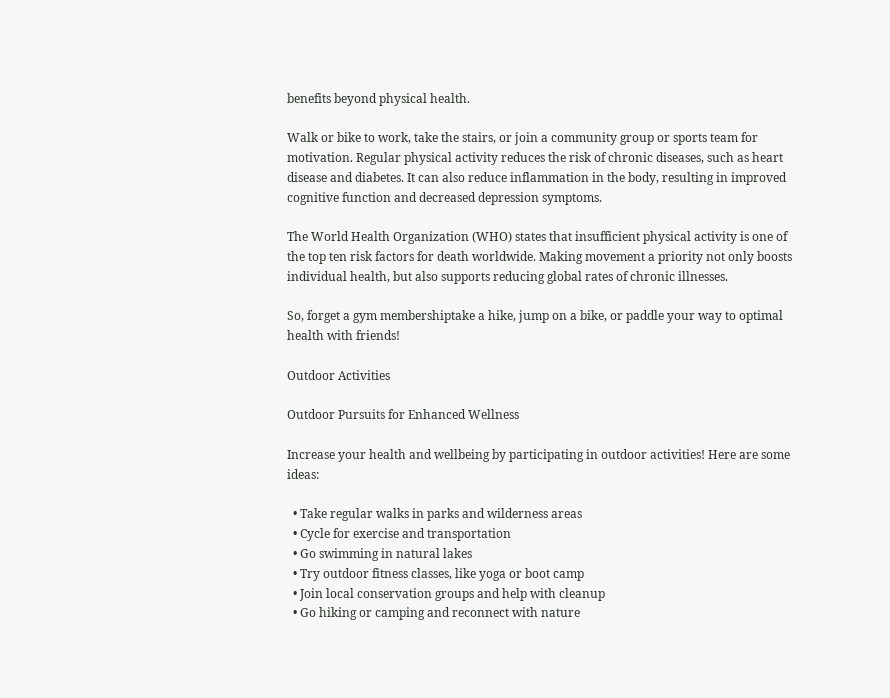benefits beyond physical health.

Walk or bike to work, take the stairs, or join a community group or sports team for motivation. Regular physical activity reduces the risk of chronic diseases, such as heart disease and diabetes. It can also reduce inflammation in the body, resulting in improved cognitive function and decreased depression symptoms.

The World Health Organization (WHO) states that insufficient physical activity is one of the top ten risk factors for death worldwide. Making movement a priority not only boosts individual health, but also supports reducing global rates of chronic illnesses.

So, forget a gym membershiptake a hike, jump on a bike, or paddle your way to optimal health with friends!

Outdoor Activities

Outdoor Pursuits for Enhanced Wellness

Increase your health and wellbeing by participating in outdoor activities! Here are some ideas:

  • Take regular walks in parks and wilderness areas
  • Cycle for exercise and transportation
  • Go swimming in natural lakes
  • Try outdoor fitness classes, like yoga or boot camp
  • Join local conservation groups and help with cleanup
  • Go hiking or camping and reconnect with nature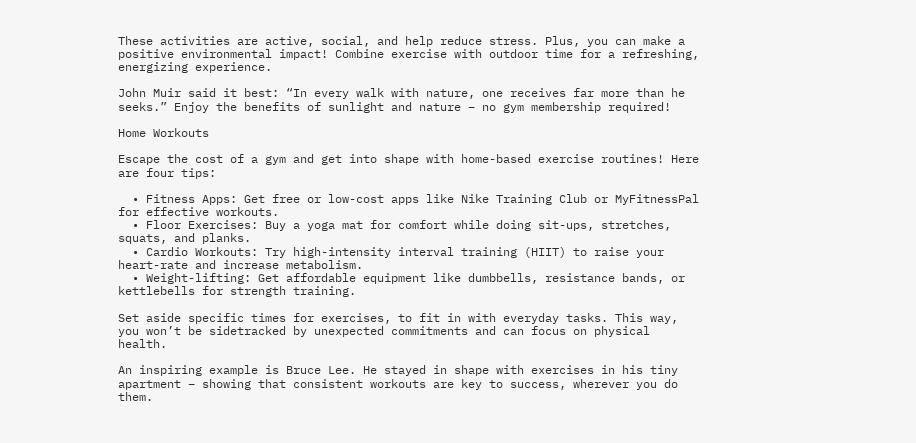These activities are active, social, and help reduce stress. Plus, you can make a positive environmental impact! Combine exercise with outdoor time for a refreshing, energizing experience.

John Muir said it best: “In every walk with nature, one receives far more than he seeks.” Enjoy the benefits of sunlight and nature – no gym membership required!

Home Workouts

Escape the cost of a gym and get into shape with home-based exercise routines! Here are four tips:

  • Fitness Apps: Get free or low-cost apps like Nike Training Club or MyFitnessPal for effective workouts.
  • Floor Exercises: Buy a yoga mat for comfort while doing sit-ups, stretches, squats, and planks.
  • Cardio Workouts: Try high-intensity interval training (HIIT) to raise your heart-rate and increase metabolism.
  • Weight-lifting: Get affordable equipment like dumbbells, resistance bands, or kettlebells for strength training.

Set aside specific times for exercises, to fit in with everyday tasks. This way, you won’t be sidetracked by unexpected commitments and can focus on physical health.

An inspiring example is Bruce Lee. He stayed in shape with exercises in his tiny apartment – showing that consistent workouts are key to success, wherever you do them.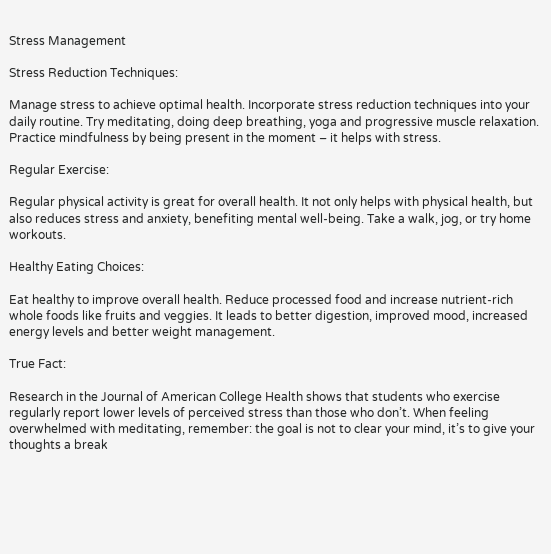Stress Management

Stress Reduction Techniques:

Manage stress to achieve optimal health. Incorporate stress reduction techniques into your daily routine. Try meditating, doing deep breathing, yoga and progressive muscle relaxation. Practice mindfulness by being present in the moment – it helps with stress.

Regular Exercise:

Regular physical activity is great for overall health. It not only helps with physical health, but also reduces stress and anxiety, benefiting mental well-being. Take a walk, jog, or try home workouts.

Healthy Eating Choices:

Eat healthy to improve overall health. Reduce processed food and increase nutrient-rich whole foods like fruits and veggies. It leads to better digestion, improved mood, increased energy levels and better weight management.

True Fact:

Research in the Journal of American College Health shows that students who exercise regularly report lower levels of perceived stress than those who don’t. When feeling overwhelmed with meditating, remember: the goal is not to clear your mind, it’s to give your thoughts a break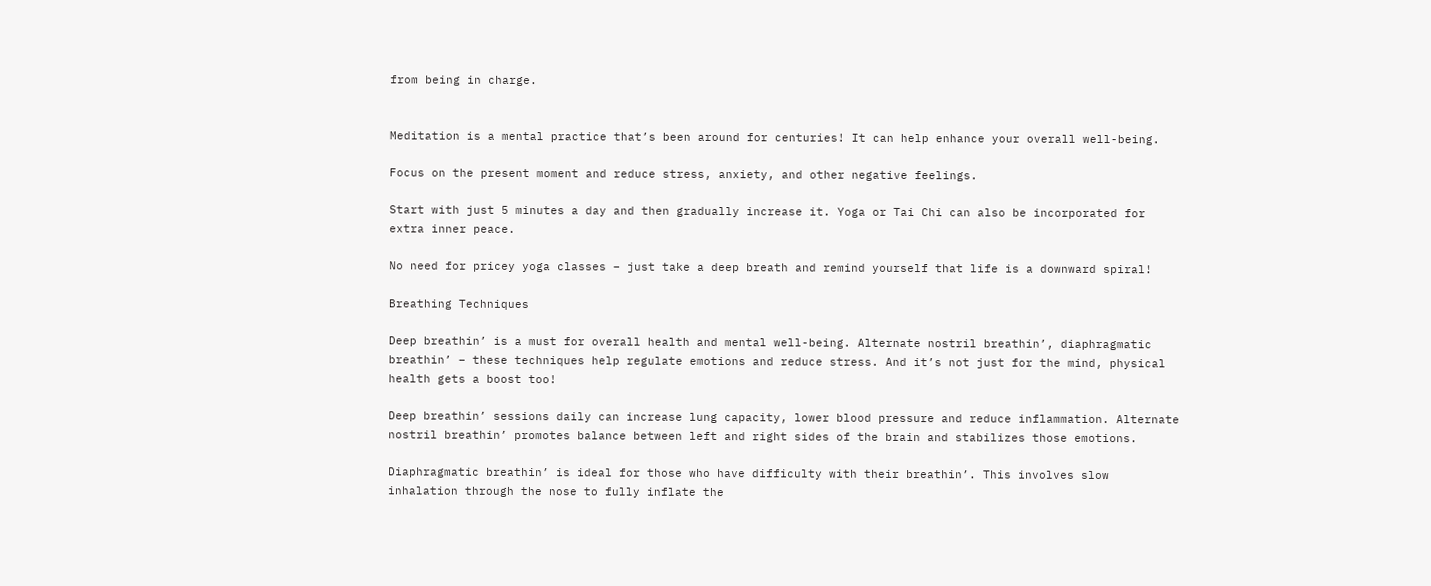from being in charge.


Meditation is a mental practice that’s been around for centuries! It can help enhance your overall well-being.

Focus on the present moment and reduce stress, anxiety, and other negative feelings.

Start with just 5 minutes a day and then gradually increase it. Yoga or Tai Chi can also be incorporated for extra inner peace.

No need for pricey yoga classes – just take a deep breath and remind yourself that life is a downward spiral!

Breathing Techniques

Deep breathin’ is a must for overall health and mental well-being. Alternate nostril breathin’, diaphragmatic breathin’ – these techniques help regulate emotions and reduce stress. And it’s not just for the mind, physical health gets a boost too!

Deep breathin’ sessions daily can increase lung capacity, lower blood pressure and reduce inflammation. Alternate nostril breathin’ promotes balance between left and right sides of the brain and stabilizes those emotions.

Diaphragmatic breathin’ is ideal for those who have difficulty with their breathin’. This involves slow inhalation through the nose to fully inflate the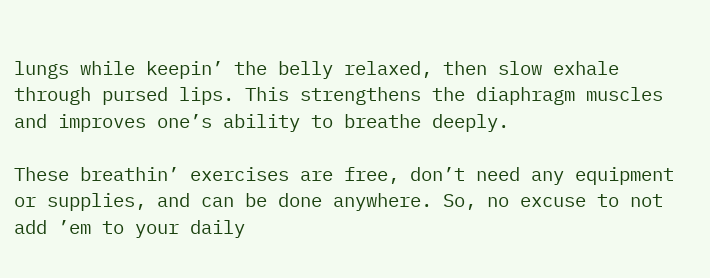lungs while keepin’ the belly relaxed, then slow exhale through pursed lips. This strengthens the diaphragm muscles and improves one’s ability to breathe deeply.

These breathin’ exercises are free, don’t need any equipment or supplies, and can be done anywhere. So, no excuse to not add ’em to your daily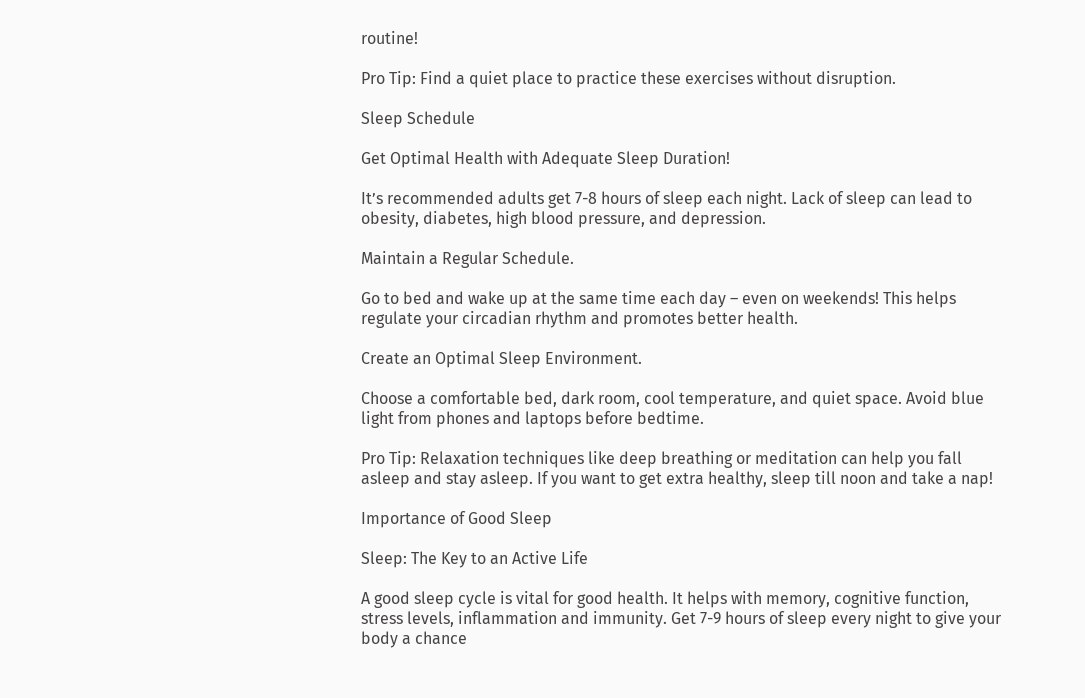routine!

Pro Tip: Find a quiet place to practice these exercises without disruption.

Sleep Schedule

Get Optimal Health with Adequate Sleep Duration!

It’s recommended adults get 7-8 hours of sleep each night. Lack of sleep can lead to obesity, diabetes, high blood pressure, and depression.

Maintain a Regular Schedule.

Go to bed and wake up at the same time each day – even on weekends! This helps regulate your circadian rhythm and promotes better health.

Create an Optimal Sleep Environment.

Choose a comfortable bed, dark room, cool temperature, and quiet space. Avoid blue light from phones and laptops before bedtime.

Pro Tip: Relaxation techniques like deep breathing or meditation can help you fall asleep and stay asleep. If you want to get extra healthy, sleep till noon and take a nap!

Importance of Good Sleep

Sleep: The Key to an Active Life

A good sleep cycle is vital for good health. It helps with memory, cognitive function, stress levels, inflammation and immunity. Get 7-9 hours of sleep every night to give your body a chance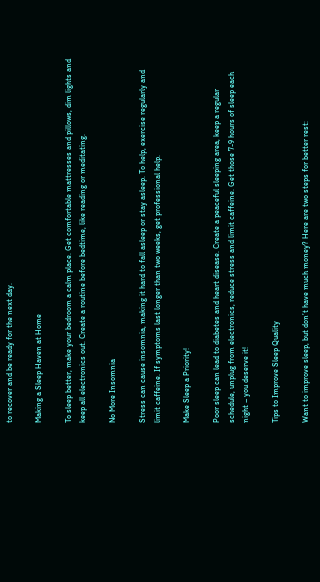to recover and be ready for the next day.

Making a Sleep Haven at Home

To sleep better, make your bedroom a calm place. Get comfortable mattresses and pillows, dim lights and keep all electronics out. Create a routine before bedtime, like reading or meditating.

No More Insomnia

Stress can cause insomnia, making it hard to fall asleep or stay asleep. To help, exercise regularly and limit caffeine. If symptoms last longer than two weeks, get professional help.

Make Sleep a Priority!

Poor sleep can lead to diabetes and heart disease. Create a peaceful sleeping area, keep a regular schedule, unplug from electronics, reduce stress and limit caffeine. Get those 7-9 hours of sleep each night – you deserve it!

Tips to Improve Sleep Quality

Want to improve sleep, but don’t have much money? Here are two steps for better rest: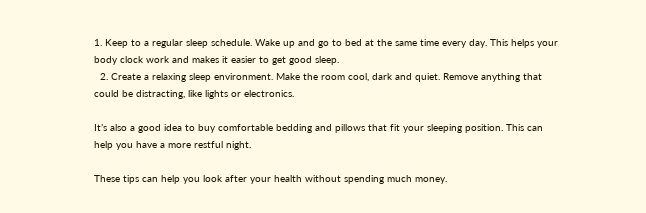1. Keep to a regular sleep schedule. Wake up and go to bed at the same time every day. This helps your body clock work and makes it easier to get good sleep.
  2. Create a relaxing sleep environment. Make the room cool, dark and quiet. Remove anything that could be distracting, like lights or electronics.

It’s also a good idea to buy comfortable bedding and pillows that fit your sleeping position. This can help you have a more restful night.

These tips can help you look after your health without spending much money.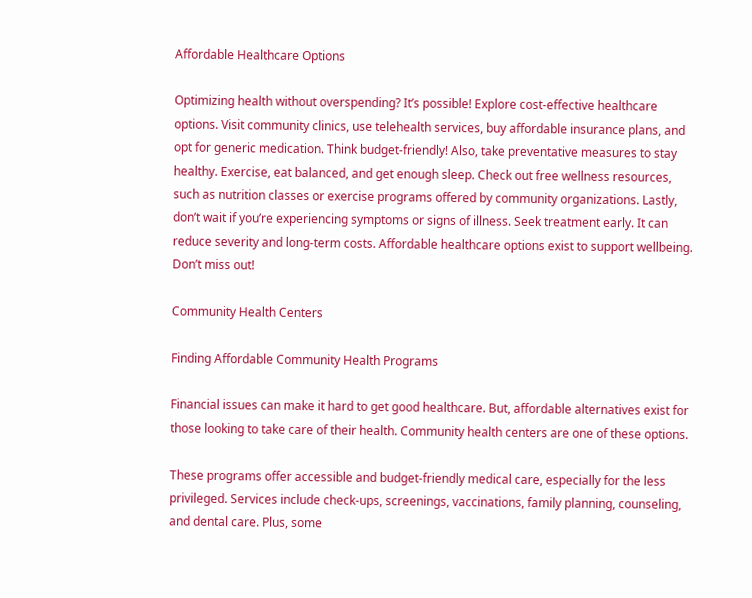Affordable Healthcare Options

Optimizing health without overspending? It’s possible! Explore cost-effective healthcare options. Visit community clinics, use telehealth services, buy affordable insurance plans, and opt for generic medication. Think budget-friendly! Also, take preventative measures to stay healthy. Exercise, eat balanced, and get enough sleep. Check out free wellness resources, such as nutrition classes or exercise programs offered by community organizations. Lastly, don’t wait if you’re experiencing symptoms or signs of illness. Seek treatment early. It can reduce severity and long-term costs. Affordable healthcare options exist to support wellbeing. Don’t miss out!

Community Health Centers

Finding Affordable Community Health Programs

Financial issues can make it hard to get good healthcare. But, affordable alternatives exist for those looking to take care of their health. Community health centers are one of these options.

These programs offer accessible and budget-friendly medical care, especially for the less privileged. Services include check-ups, screenings, vaccinations, family planning, counseling, and dental care. Plus, some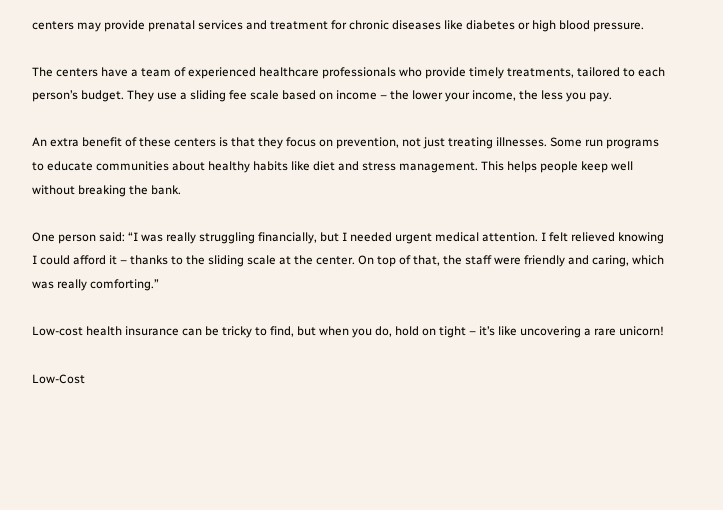centers may provide prenatal services and treatment for chronic diseases like diabetes or high blood pressure.

The centers have a team of experienced healthcare professionals who provide timely treatments, tailored to each person’s budget. They use a sliding fee scale based on income – the lower your income, the less you pay.

An extra benefit of these centers is that they focus on prevention, not just treating illnesses. Some run programs to educate communities about healthy habits like diet and stress management. This helps people keep well without breaking the bank.

One person said: “I was really struggling financially, but I needed urgent medical attention. I felt relieved knowing I could afford it – thanks to the sliding scale at the center. On top of that, the staff were friendly and caring, which was really comforting.”

Low-cost health insurance can be tricky to find, but when you do, hold on tight – it’s like uncovering a rare unicorn!

Low-Cost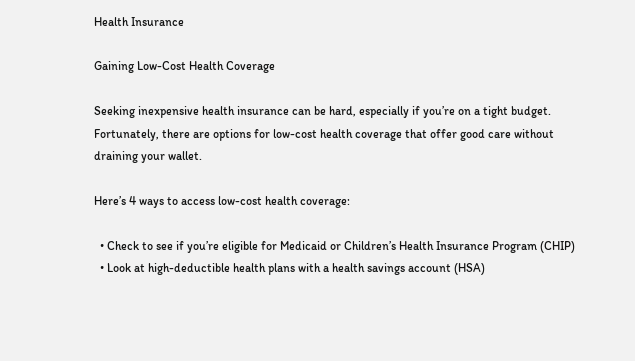Health Insurance

Gaining Low-Cost Health Coverage

Seeking inexpensive health insurance can be hard, especially if you’re on a tight budget. Fortunately, there are options for low-cost health coverage that offer good care without draining your wallet.

Here’s 4 ways to access low-cost health coverage:

  • Check to see if you’re eligible for Medicaid or Children’s Health Insurance Program (CHIP)
  • Look at high-deductible health plans with a health savings account (HSA)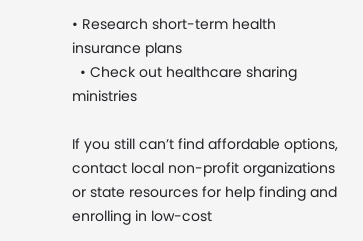• Research short-term health insurance plans
  • Check out healthcare sharing ministries

If you still can’t find affordable options, contact local non-profit organizations or state resources for help finding and enrolling in low-cost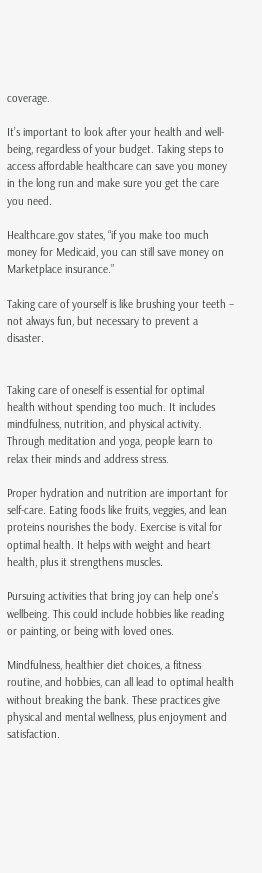coverage.

It’s important to look after your health and well-being, regardless of your budget. Taking steps to access affordable healthcare can save you money in the long run and make sure you get the care you need.

Healthcare.gov states, “if you make too much money for Medicaid, you can still save money on Marketplace insurance.”

Taking care of yourself is like brushing your teeth – not always fun, but necessary to prevent a disaster.


Taking care of oneself is essential for optimal health without spending too much. It includes mindfulness, nutrition, and physical activity. Through meditation and yoga, people learn to relax their minds and address stress.

Proper hydration and nutrition are important for self-care. Eating foods like fruits, veggies, and lean proteins nourishes the body. Exercise is vital for optimal health. It helps with weight and heart health, plus it strengthens muscles.

Pursuing activities that bring joy can help one’s wellbeing. This could include hobbies like reading or painting, or being with loved ones.

Mindfulness, healthier diet choices, a fitness routine, and hobbies, can all lead to optimal health without breaking the bank. These practices give physical and mental wellness, plus enjoyment and satisfaction.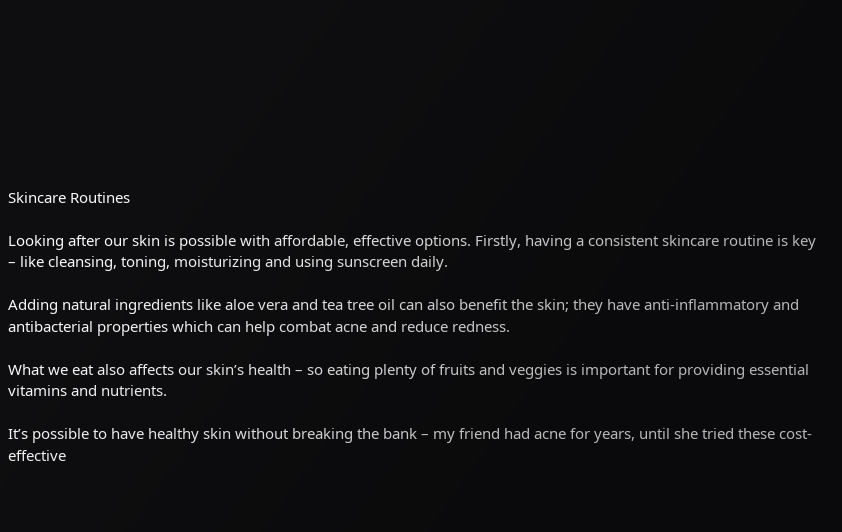Skincare Routines

Looking after our skin is possible with affordable, effective options. Firstly, having a consistent skincare routine is key – like cleansing, toning, moisturizing and using sunscreen daily.

Adding natural ingredients like aloe vera and tea tree oil can also benefit the skin; they have anti-inflammatory and antibacterial properties which can help combat acne and reduce redness.

What we eat also affects our skin’s health – so eating plenty of fruits and veggies is important for providing essential vitamins and nutrients.

It’s possible to have healthy skin without breaking the bank – my friend had acne for years, until she tried these cost-effective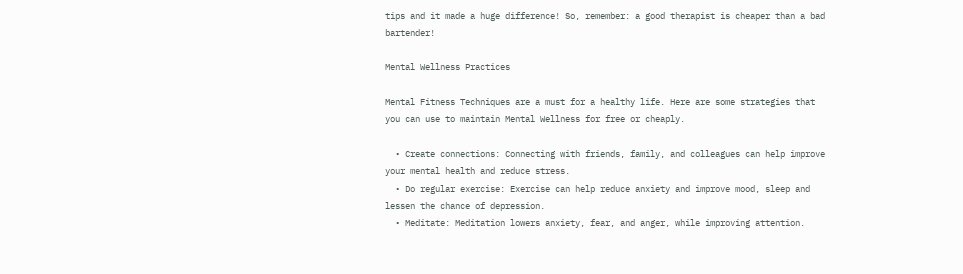tips and it made a huge difference! So, remember: a good therapist is cheaper than a bad bartender!

Mental Wellness Practices

Mental Fitness Techniques are a must for a healthy life. Here are some strategies that you can use to maintain Mental Wellness for free or cheaply.

  • Create connections: Connecting with friends, family, and colleagues can help improve your mental health and reduce stress.
  • Do regular exercise: Exercise can help reduce anxiety and improve mood, sleep and lessen the chance of depression.
  • Meditate: Meditation lowers anxiety, fear, and anger, while improving attention.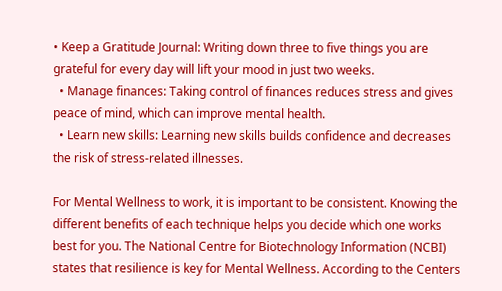• Keep a Gratitude Journal: Writing down three to five things you are grateful for every day will lift your mood in just two weeks.
  • Manage finances: Taking control of finances reduces stress and gives peace of mind, which can improve mental health.
  • Learn new skills: Learning new skills builds confidence and decreases the risk of stress-related illnesses.

For Mental Wellness to work, it is important to be consistent. Knowing the different benefits of each technique helps you decide which one works best for you. The National Centre for Biotechnology Information (NCBI) states that resilience is key for Mental Wellness. According to the Centers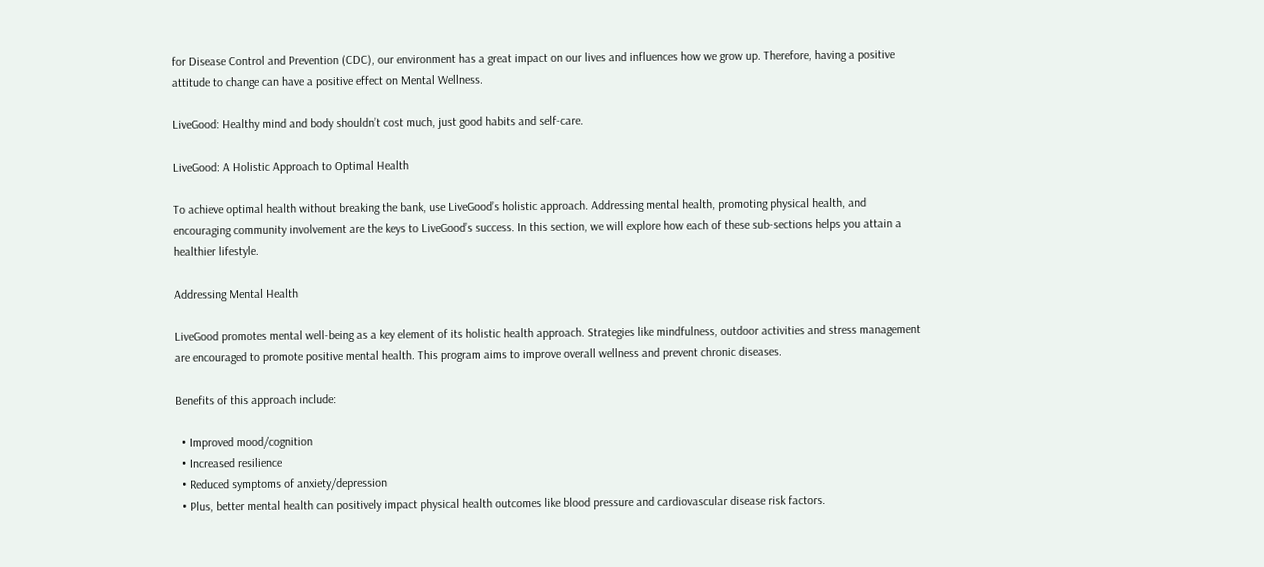for Disease Control and Prevention (CDC), our environment has a great impact on our lives and influences how we grow up. Therefore, having a positive attitude to change can have a positive effect on Mental Wellness.

LiveGood: Healthy mind and body shouldn’t cost much, just good habits and self-care.

LiveGood: A Holistic Approach to Optimal Health

To achieve optimal health without breaking the bank, use LiveGood’s holistic approach. Addressing mental health, promoting physical health, and encouraging community involvement are the keys to LiveGood’s success. In this section, we will explore how each of these sub-sections helps you attain a healthier lifestyle.

Addressing Mental Health

LiveGood promotes mental well-being as a key element of its holistic health approach. Strategies like mindfulness, outdoor activities and stress management are encouraged to promote positive mental health. This program aims to improve overall wellness and prevent chronic diseases.

Benefits of this approach include:

  • Improved mood/cognition
  • Increased resilience
  • Reduced symptoms of anxiety/depression
  • Plus, better mental health can positively impact physical health outcomes like blood pressure and cardiovascular disease risk factors.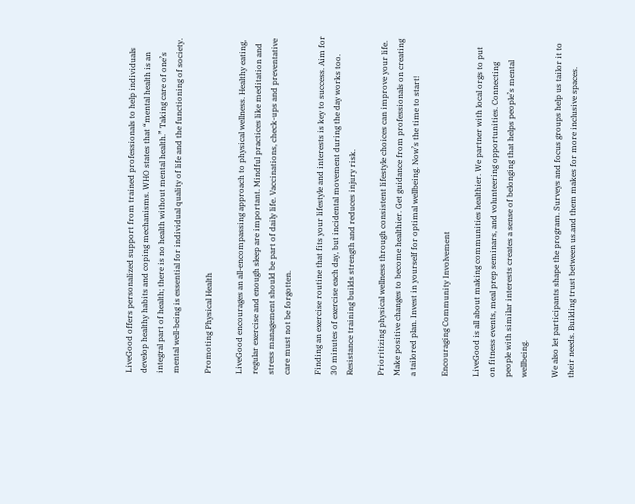LiveGood offers personalized support from trained professionals to help individuals develop healthy habits and coping mechanisms. WHO states that “mental health is an integral part of health; there is no health without mental health.” Taking care of one’s mental well-being is essential for individual quality of life and the functioning of society.

Promoting Physical Health

LiveGood encourages an all-encompassing approach to physical wellness. Healthy eating, regular exercise and enough sleep are important. Mindful practices like meditation and stress management should be part of daily life. Vaccinations, check-ups and preventative care must not be forgotten.

Finding an exercise routine that fits your lifestyle and interests is key to success. Aim for 30 minutes of exercise each day, but incidental movement during the day works too. Resistance training builds strength and reduces injury risk.

Prioritizing physical wellness through consistent lifestyle choices can improve your life. Make positive changes to become healthier. Get guidance from professionals on creating a tailored plan. Invest in yourself for optimal wellbeing. Now’s the time to start!

Encouraging Community Involvement

LiveGood is all about making communities healthier. We partner with local orgs to put on fitness events, meal prep seminars, and volunteering opportunities. Connecting people with similar interests creates a sense of belonging that helps people’s mental wellbeing.

We also let participants shape the program. Surveys and focus groups help us tailor it to their needs. Building trust between us.and them makes for more inclusive spaces.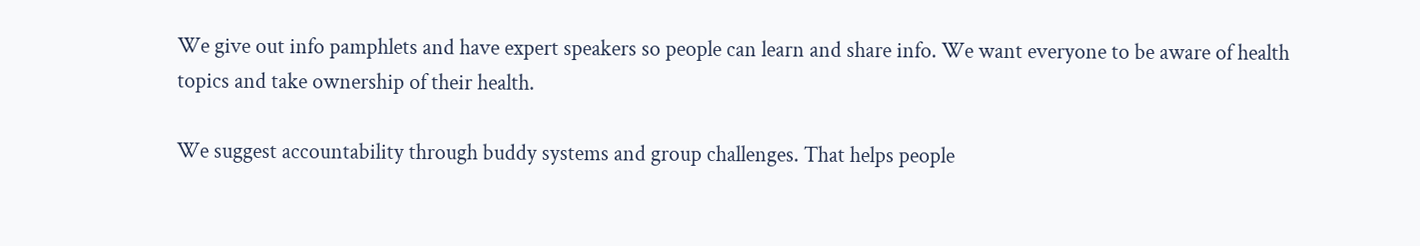We give out info pamphlets and have expert speakers so people can learn and share info. We want everyone to be aware of health topics and take ownership of their health.

We suggest accountability through buddy systems and group challenges. That helps people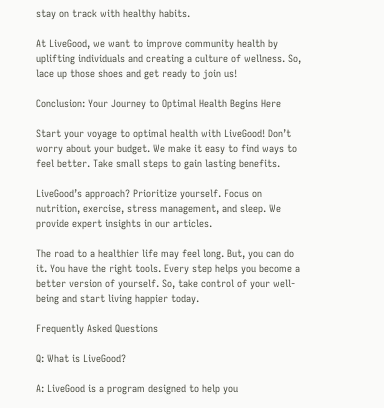stay on track with healthy habits.

At LiveGood, we want to improve community health by uplifting individuals and creating a culture of wellness. So, lace up those shoes and get ready to join us!

Conclusion: Your Journey to Optimal Health Begins Here

Start your voyage to optimal health with LiveGood! Don’t worry about your budget. We make it easy to find ways to feel better. Take small steps to gain lasting benefits.

LiveGood’s approach? Prioritize yourself. Focus on nutrition, exercise, stress management, and sleep. We provide expert insights in our articles.

The road to a healthier life may feel long. But, you can do it. You have the right tools. Every step helps you become a better version of yourself. So, take control of your well-being and start living happier today.

Frequently Asked Questions

Q: What is LiveGood?

A: LiveGood is a program designed to help you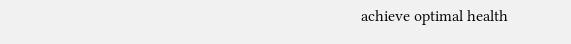achieve optimal health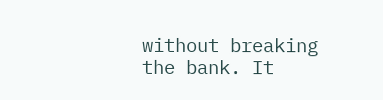without breaking the bank. It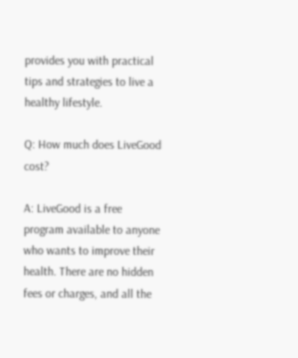provides you with practical tips and strategies to live a healthy lifestyle.

Q: How much does LiveGood cost?

A: LiveGood is a free program available to anyone who wants to improve their health. There are no hidden fees or charges, and all the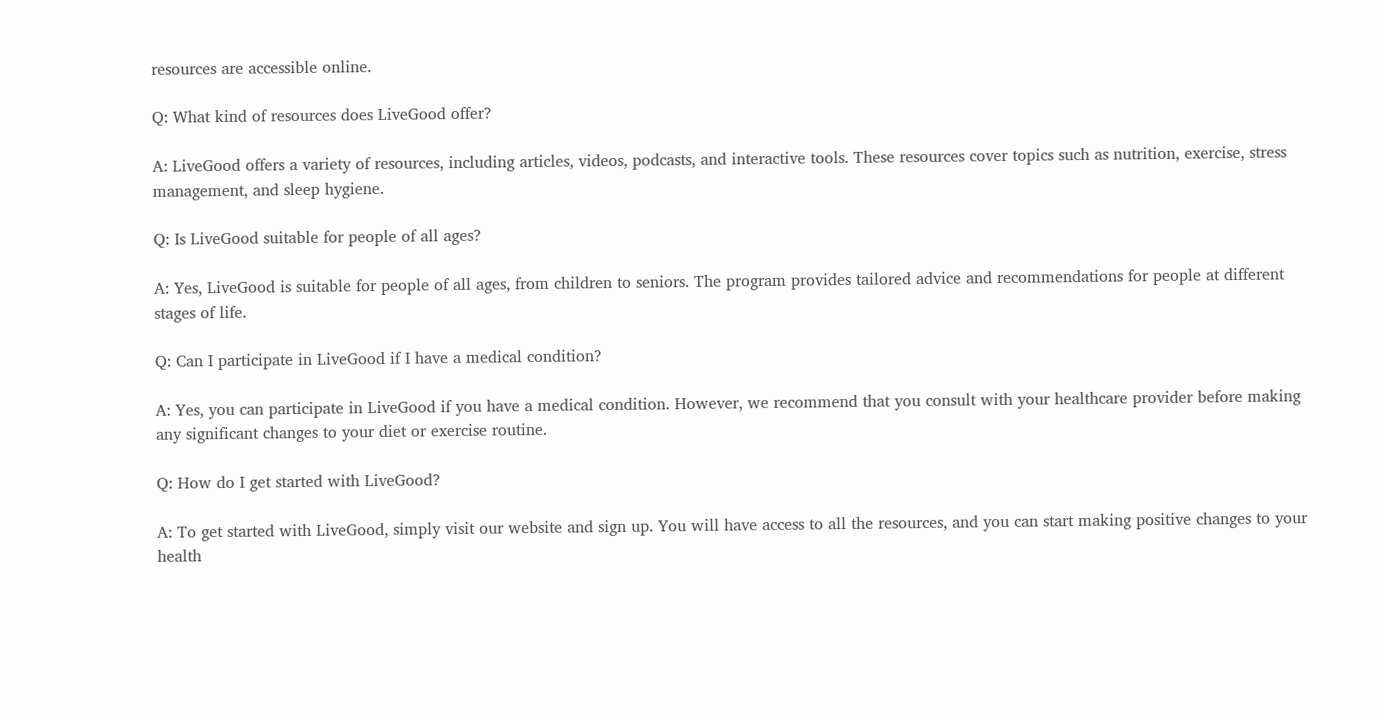resources are accessible online.

Q: What kind of resources does LiveGood offer?

A: LiveGood offers a variety of resources, including articles, videos, podcasts, and interactive tools. These resources cover topics such as nutrition, exercise, stress management, and sleep hygiene.

Q: Is LiveGood suitable for people of all ages?

A: Yes, LiveGood is suitable for people of all ages, from children to seniors. The program provides tailored advice and recommendations for people at different stages of life.

Q: Can I participate in LiveGood if I have a medical condition?

A: Yes, you can participate in LiveGood if you have a medical condition. However, we recommend that you consult with your healthcare provider before making any significant changes to your diet or exercise routine.

Q: How do I get started with LiveGood?

A: To get started with LiveGood, simply visit our website and sign up. You will have access to all the resources, and you can start making positive changes to your health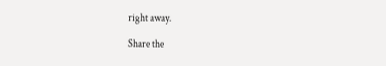right away.

Share the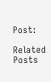Post:

Related Posts